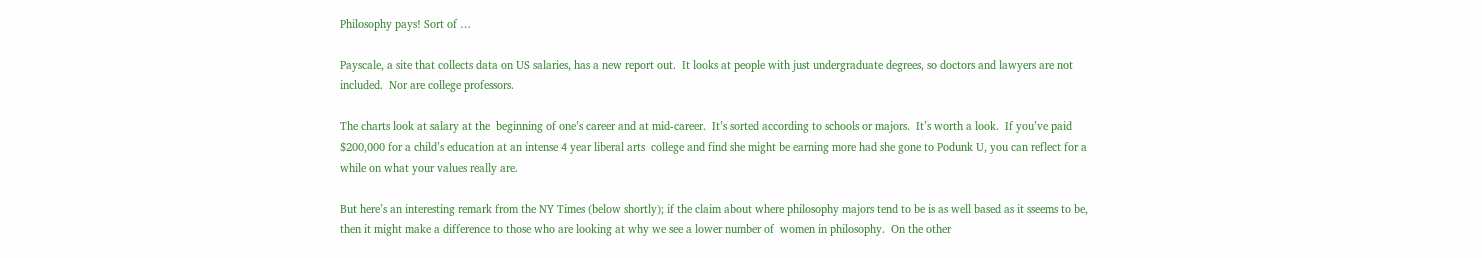Philosophy pays! Sort of …

Payscale, a site that collects data on US salaries, has a new report out.  It looks at people with just undergraduate degrees, so doctors and lawyers are not included.  Nor are college professors.

The charts look at salary at the  beginning of one’s career and at mid-career.  It’s sorted according to schools or majors.  It’s worth a look.  If you’ve paid $200,000 for a child’s education at an intense 4 year liberal arts  college and find she might be earning more had she gone to Podunk U, you can reflect for a while on what your values really are.

But here’s an interesting remark from the NY Times (below shortly); if the claim about where philosophy majors tend to be is as well based as it sseems to be, then it might make a difference to those who are looking at why we see a lower number of  women in philosophy.  On the other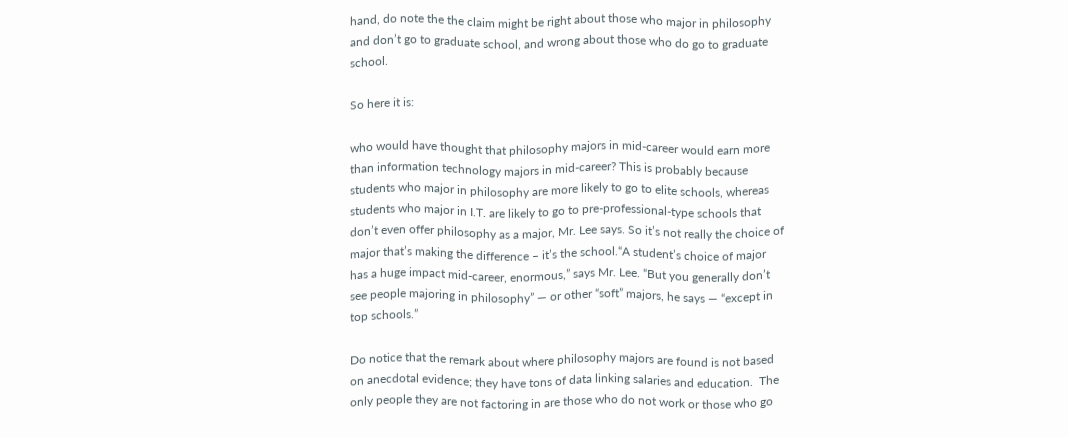hand, do note the the claim might be right about those who major in philosophy and don’t go to graduate school, and wrong about those who do go to graduate school.

So here it is:

who would have thought that philosophy majors in mid-career would earn more than information technology majors in mid-career? This is probably because students who major in philosophy are more likely to go to elite schools, whereas students who major in I.T. are likely to go to pre-professional-type schools that don’t even offer philosophy as a major, Mr. Lee says. So it’s not really the choice of major that’s making the difference – it’s the school.“A student’s choice of major has a huge impact mid-career, enormous,” says Mr. Lee. “But you generally don’t see people majoring in philosophy” — or other “soft” majors, he says — “except in top schools.”

Do notice that the remark about where philosophy majors are found is not based on anecdotal evidence; they have tons of data linking salaries and education.  The only people they are not factoring in are those who do not work or those who go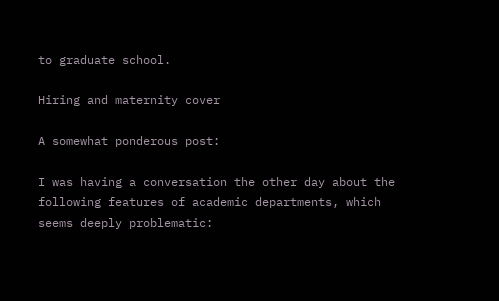to graduate school.

Hiring and maternity cover

A somewhat ponderous post:

I was having a conversation the other day about the following features of academic departments, which seems deeply problematic: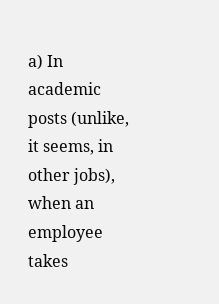a) In academic posts (unlike, it seems, in other jobs), when an employee takes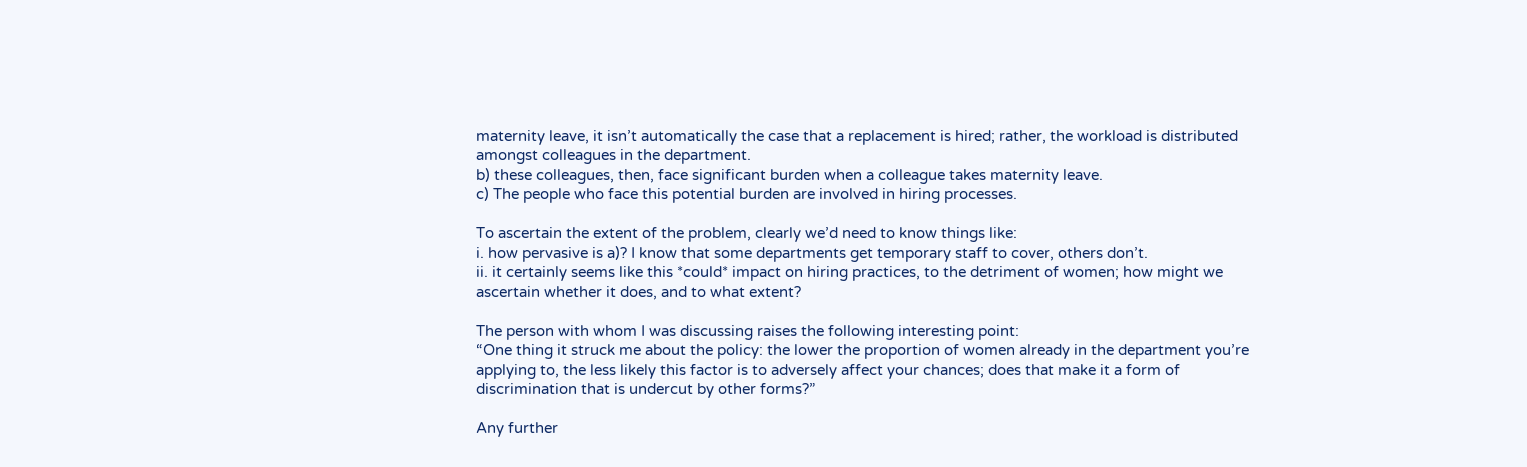maternity leave, it isn’t automatically the case that a replacement is hired; rather, the workload is distributed amongst colleagues in the department.
b) these colleagues, then, face significant burden when a colleague takes maternity leave.
c) The people who face this potential burden are involved in hiring processes.

To ascertain the extent of the problem, clearly we’d need to know things like:
i. how pervasive is a)? I know that some departments get temporary staff to cover, others don’t.
ii. it certainly seems like this *could* impact on hiring practices, to the detriment of women; how might we ascertain whether it does, and to what extent?

The person with whom I was discussing raises the following interesting point:
“One thing it struck me about the policy: the lower the proportion of women already in the department you’re applying to, the less likely this factor is to adversely affect your chances; does that make it a form of discrimination that is undercut by other forms?”

Any further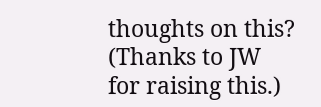thoughts on this?
(Thanks to JW for raising this.)